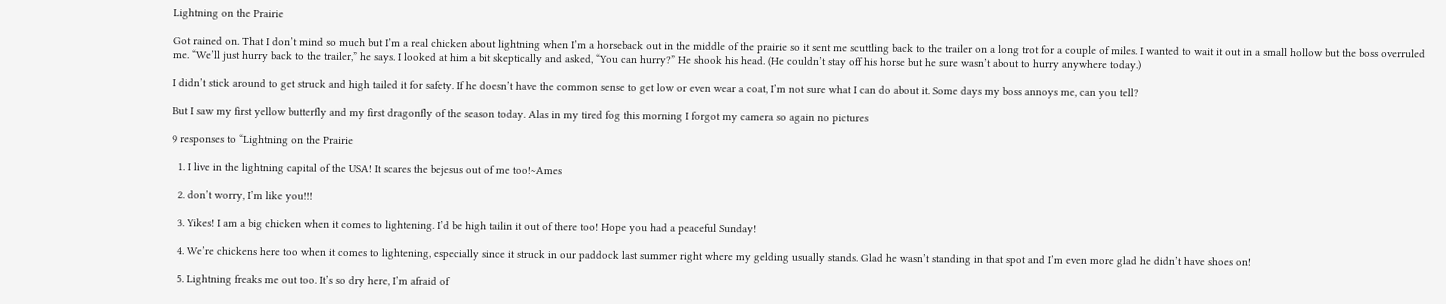Lightning on the Prairie

Got rained on. That I don’t mind so much but I’m a real chicken about lightning when I’m a horseback out in the middle of the prairie so it sent me scuttling back to the trailer on a long trot for a couple of miles. I wanted to wait it out in a small hollow but the boss overruled me. “We’ll just hurry back to the trailer,” he says. I looked at him a bit skeptically and asked, “You can hurry?” He shook his head. (He couldn’t stay off his horse but he sure wasn’t about to hurry anywhere today.)

I didn’t stick around to get struck and high tailed it for safety. If he doesn’t have the common sense to get low or even wear a coat, I’m not sure what I can do about it. Some days my boss annoys me, can you tell?

But I saw my first yellow butterfly and my first dragonfly of the season today. Alas in my tired fog this morning I forgot my camera so again no pictures

9 responses to “Lightning on the Prairie

  1. I live in the lightning capital of the USA! It scares the bejesus out of me too!~Ames

  2. don’t worry, I’m like you!!!

  3. Yikes! I am a big chicken when it comes to lightening. I’d be high tailin it out of there too! Hope you had a peaceful Sunday!

  4. We’re chickens here too when it comes to lightening, especially since it struck in our paddock last summer right where my gelding usually stands. Glad he wasn’t standing in that spot and I’m even more glad he didn’t have shoes on!

  5. Lightning freaks me out too. It’s so dry here, I’m afraid of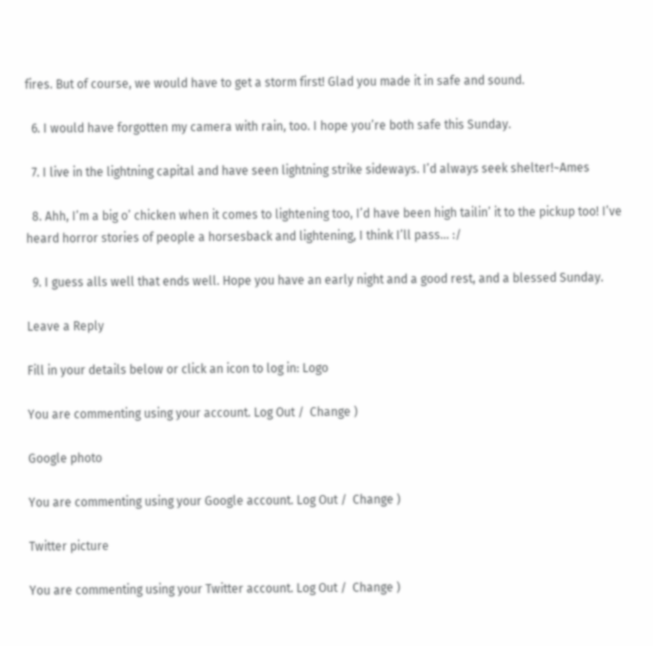fires. But of course, we would have to get a storm first! Glad you made it in safe and sound.

  6. I would have forgotten my camera with rain, too. I hope you’re both safe this Sunday.

  7. I live in the lightning capital and have seen lightning strike sideways. I’d always seek shelter!~Ames

  8. Ahh, I’m a big o’ chicken when it comes to lightening too, I’d have been high tailin’ it to the pickup too! I’ve heard horror stories of people a horsesback and lightening, I think I’ll pass… :/

  9. I guess alls well that ends well. Hope you have an early night and a good rest, and a blessed Sunday.

Leave a Reply

Fill in your details below or click an icon to log in: Logo

You are commenting using your account. Log Out /  Change )

Google photo

You are commenting using your Google account. Log Out /  Change )

Twitter picture

You are commenting using your Twitter account. Log Out /  Change )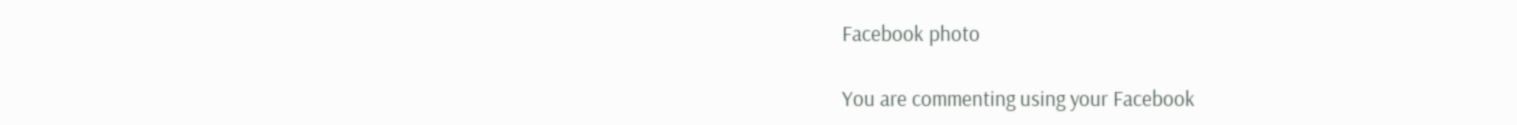Facebook photo

You are commenting using your Facebook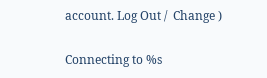account. Log Out /  Change )

Connecting to %s